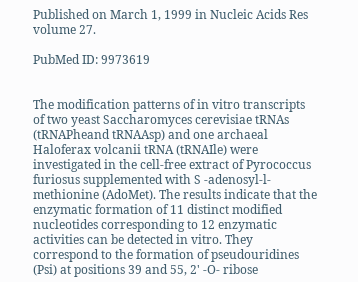Published on March 1, 1999 in Nucleic Acids Res volume 27.

PubMed ID: 9973619


The modification patterns of in vitro transcripts of two yeast Saccharomyces cerevisiae tRNAs (tRNAPheand tRNAAsp) and one archaeal Haloferax volcanii tRNA (tRNAIle) were investigated in the cell-free extract of Pyrococcus furiosus supplemented with S -adenosyl-l-methionine (AdoMet). The results indicate that the enzymatic formation of 11 distinct modified nucleotides corresponding to 12 enzymatic activities can be detected in vitro. They correspond to the formation of pseudouridines (Psi) at positions 39 and 55, 2' -O- ribose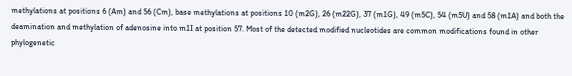methylations at positions 6 (Am) and 56 (Cm), base methylations at positions 10 (m2G), 26 (m22G), 37 (m1G), 49 (m5C), 54 (m5U) and 58 (m1A) and both the deamination and methylation of adenosine into m1I at position 57. Most of the detected modified nucleotides are common modifications found in other phylogenetic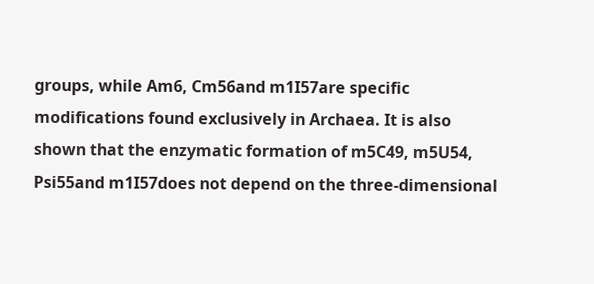groups, while Am6, Cm56and m1I57are specific modifications found exclusively in Archaea. It is also shown that the enzymatic formation of m5C49, m5U54, Psi55and m1I57does not depend on the three-dimensional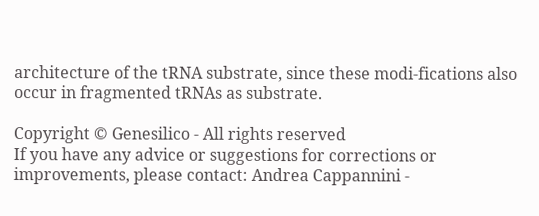architecture of the tRNA substrate, since these modi-fications also occur in fragmented tRNAs as substrate.

Copyright © Genesilico - All rights reserved
If you have any advice or suggestions for corrections or improvements, please contact: Andrea Cappannini -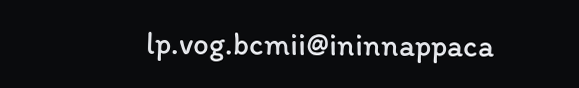lp.vog.bcmii@ininnappaca